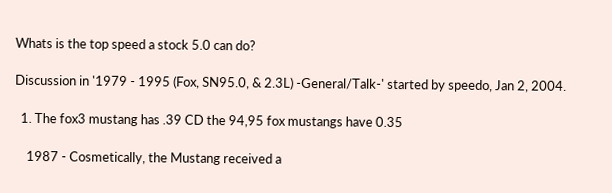Whats is the top speed a stock 5.0 can do?

Discussion in '1979 - 1995 (Fox, SN95.0, & 2.3L) -General/Talk-' started by speedo, Jan 2, 2004.

  1. The fox3 mustang has .39 CD the 94,95 fox mustangs have 0.35

    1987 - Cosmetically, the Mustang received a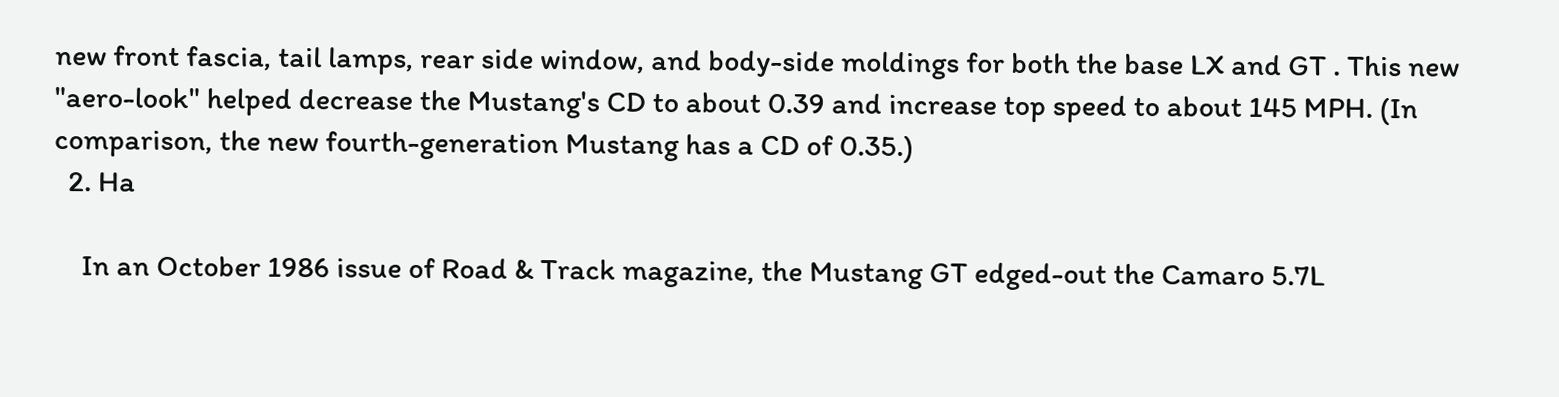new front fascia, tail lamps, rear side window, and body-side moldings for both the base LX and GT . This new "aero-look" helped decrease the Mustang's CD to about 0.39 and increase top speed to about 145 MPH. (In comparison, the new fourth-generation Mustang has a CD of 0.35.)
  2. Ha

    In an October 1986 issue of Road & Track magazine, the Mustang GT edged-out the Camaro 5.7L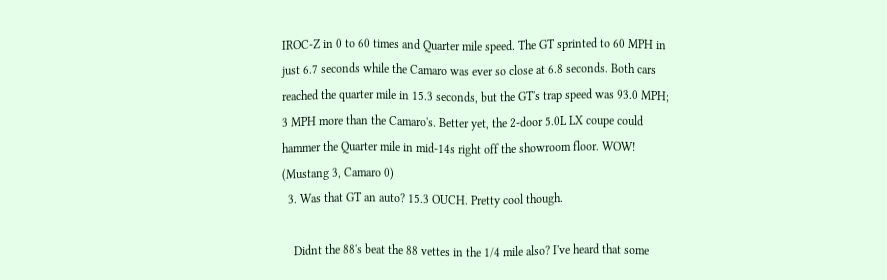IROC-Z in 0 to 60 times and Quarter mile speed. The GT sprinted to 60 MPH in just 6.7 seconds while the Camaro was ever so close at 6.8 seconds. Both cars reached the quarter mile in 15.3 seconds, but the GT's trap speed was 93.0 MPH; 3 MPH more than the Camaro's. Better yet, the 2-door 5.0L LX coupe could hammer the Quarter mile in mid-14s right off the showroom floor. WOW! (Mustang 3, Camaro 0)
  3. Was that GT an auto? 15.3 OUCH. Pretty cool though.

    Didnt the 88's beat the 88 vettes in the 1/4 mile also? I've heard that some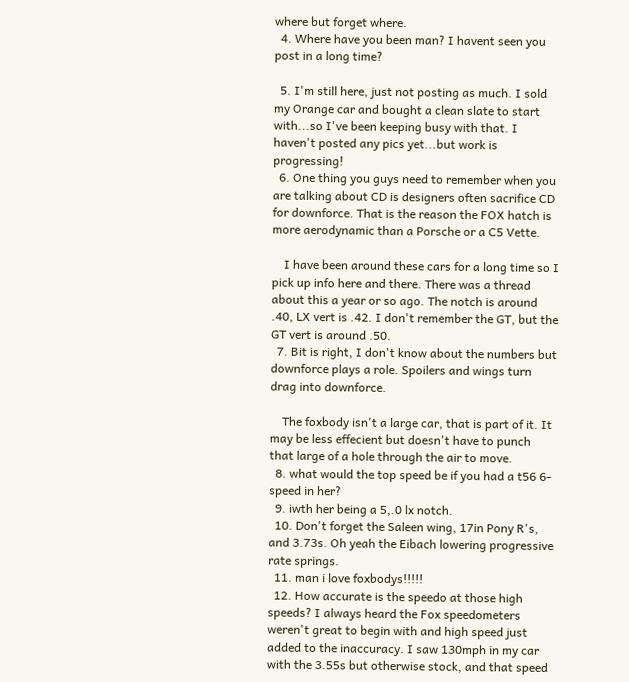where but forget where.
  4. Where have you been man? I havent seen you post in a long time?

  5. I'm still here, just not posting as much. I sold my Orange car and bought a clean slate to start with...so I've been keeping busy with that. I haven't posted any pics yet...but work is progressing!
  6. One thing you guys need to remember when you are talking about CD is designers often sacrifice CD for downforce. That is the reason the FOX hatch is more aerodynamic than a Porsche or a C5 Vette.

    I have been around these cars for a long time so I pick up info here and there. There was a thread about this a year or so ago. The notch is around .40, LX vert is .42. I don't remember the GT, but the GT vert is around .50.
  7. Bit is right, I don't know about the numbers but downforce plays a role. Spoilers and wings turn drag into downforce.

    The foxbody isn't a large car, that is part of it. It may be less effecient but doesn't have to punch that large of a hole through the air to move.
  8. what would the top speed be if you had a t56 6-speed in her?
  9. iwth her being a 5,.0 lx notch.
  10. Don't forget the Saleen wing, 17in Pony R's, and 3.73s. Oh yeah the Eibach lowering progressive rate springs.
  11. man i love foxbodys!!!!!
  12. How accurate is the speedo at those high speeds? I always heard the Fox speedometers weren't great to begin with and high speed just added to the inaccuracy. I saw 130mph in my car with the 3.55s but otherwise stock, and that speed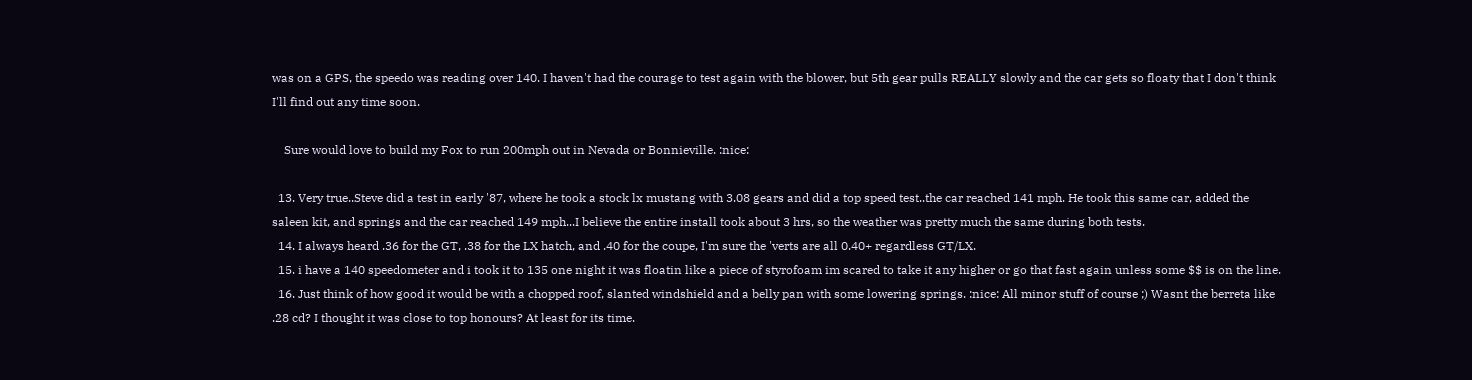was on a GPS, the speedo was reading over 140. I haven't had the courage to test again with the blower, but 5th gear pulls REALLY slowly and the car gets so floaty that I don't think I'll find out any time soon.

    Sure would love to build my Fox to run 200mph out in Nevada or Bonnieville. :nice:

  13. Very true..Steve did a test in early '87, where he took a stock lx mustang with 3.08 gears and did a top speed test..the car reached 141 mph. He took this same car, added the saleen kit, and springs and the car reached 149 mph...I believe the entire install took about 3 hrs, so the weather was pretty much the same during both tests.
  14. I always heard .36 for the GT, .38 for the LX hatch, and .40 for the coupe, I'm sure the 'verts are all 0.40+ regardless GT/LX.
  15. i have a 140 speedometer and i took it to 135 one night it was floatin like a piece of styrofoam im scared to take it any higher or go that fast again unless some $$ is on the line.
  16. Just think of how good it would be with a chopped roof, slanted windshield and a belly pan with some lowering springs. :nice: All minor stuff of course ;) Wasnt the berreta like .28 cd? I thought it was close to top honours? At least for its time.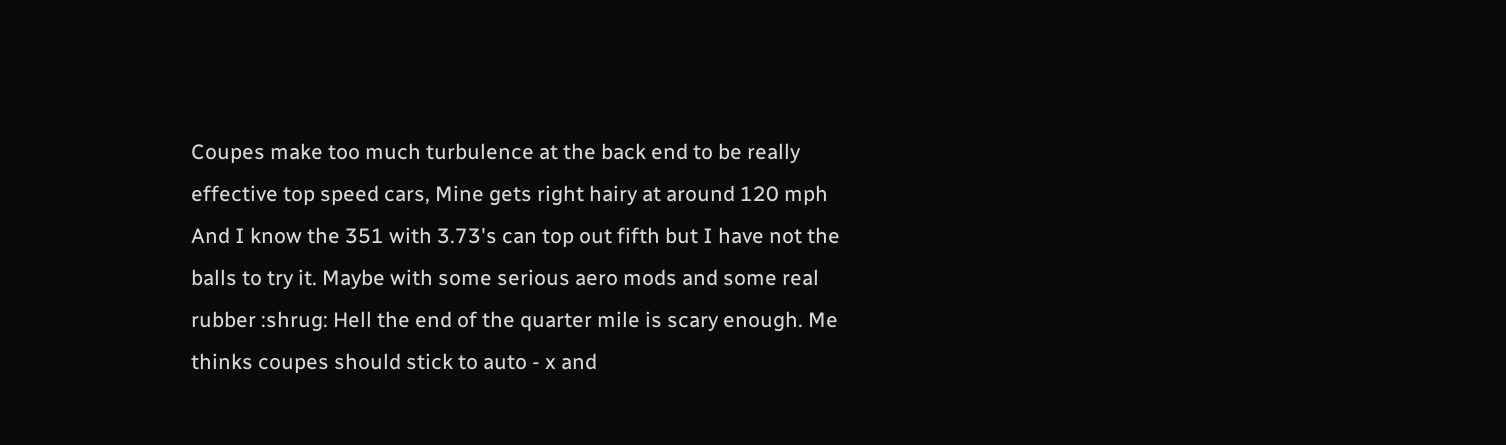Coupes make too much turbulence at the back end to be really effective top speed cars, Mine gets right hairy at around 120 mph And I know the 351 with 3.73's can top out fifth but I have not the balls to try it. Maybe with some serious aero mods and some real rubber :shrug: Hell the end of the quarter mile is scary enough. Me thinks coupes should stick to auto - x and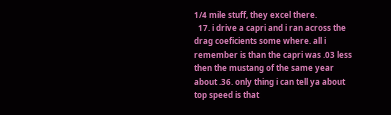1/4 mile stuff, they excel there.
  17. i drive a capri and i ran across the drag coeficients some where. all i remember is than the capri was .03 less then the mustang of the same year about .36. only thing i can tell ya about top speed is that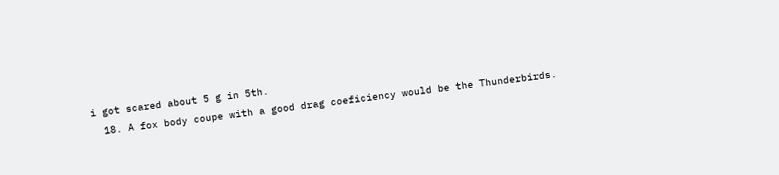i got scared about 5 g in 5th.
  18. A fox body coupe with a good drag coeficiency would be the Thunderbirds.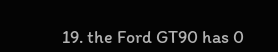19. the Ford GT90 has 0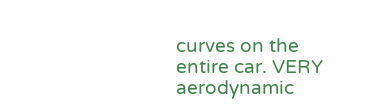curves on the entire car. VERY aerodynamic